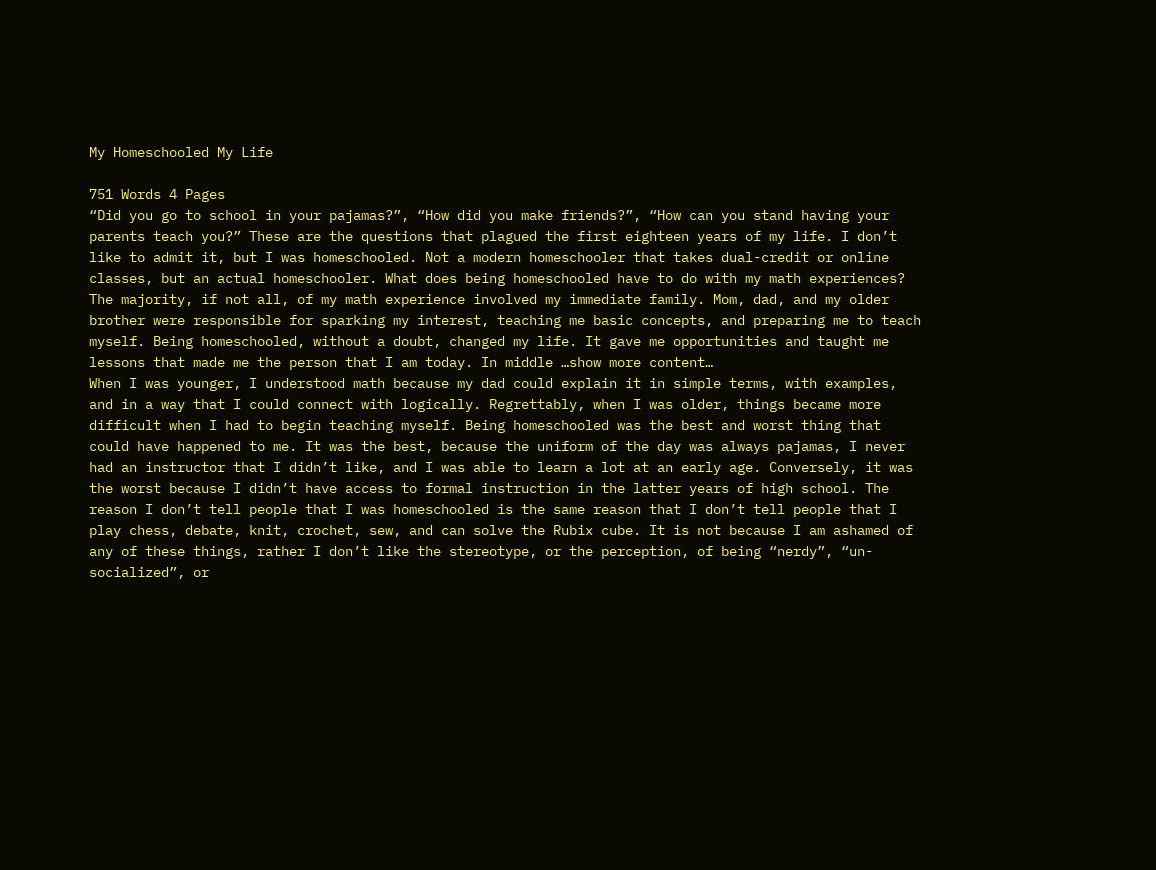My Homeschooled My Life

751 Words 4 Pages
“Did you go to school in your pajamas?”, “How did you make friends?”, “How can you stand having your parents teach you?” These are the questions that plagued the first eighteen years of my life. I don’t like to admit it, but I was homeschooled. Not a modern homeschooler that takes dual-credit or online classes, but an actual homeschooler. What does being homeschooled have to do with my math experiences? The majority, if not all, of my math experience involved my immediate family. Mom, dad, and my older brother were responsible for sparking my interest, teaching me basic concepts, and preparing me to teach myself. Being homeschooled, without a doubt, changed my life. It gave me opportunities and taught me lessons that made me the person that I am today. In middle …show more content…
When I was younger, I understood math because my dad could explain it in simple terms, with examples, and in a way that I could connect with logically. Regrettably, when I was older, things became more difficult when I had to begin teaching myself. Being homeschooled was the best and worst thing that could have happened to me. It was the best, because the uniform of the day was always pajamas, I never had an instructor that I didn’t like, and I was able to learn a lot at an early age. Conversely, it was the worst because I didn’t have access to formal instruction in the latter years of high school. The reason I don’t tell people that I was homeschooled is the same reason that I don’t tell people that I play chess, debate, knit, crochet, sew, and can solve the Rubix cube. It is not because I am ashamed of any of these things, rather I don’t like the stereotype, or the perception, of being “nerdy”, “un-socialized”, or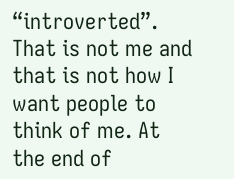“introverted”. That is not me and that is not how I want people to think of me. At the end of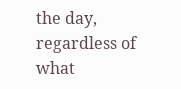the day, regardless of what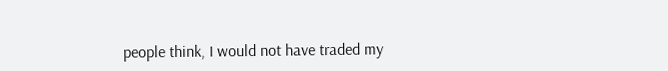people think, I would not have traded my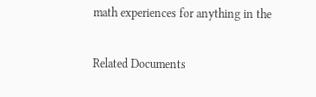math experiences for anything in the

Related Documents